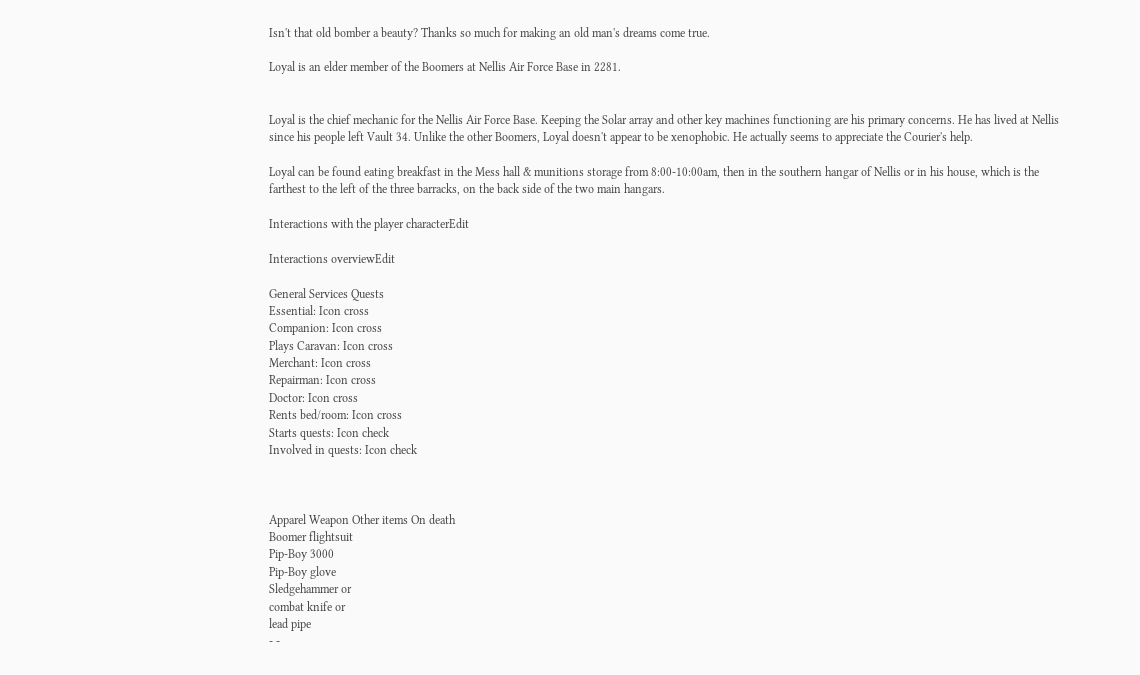Isn't that old bomber a beauty? Thanks so much for making an old man's dreams come true.

Loyal is an elder member of the Boomers at Nellis Air Force Base in 2281.


Loyal is the chief mechanic for the Nellis Air Force Base. Keeping the Solar array and other key machines functioning are his primary concerns. He has lived at Nellis since his people left Vault 34. Unlike the other Boomers, Loyal doesn't appear to be xenophobic. He actually seems to appreciate the Courier's help.

Loyal can be found eating breakfast in the Mess hall & munitions storage from 8:00-10:00am, then in the southern hangar of Nellis or in his house, which is the farthest to the left of the three barracks, on the back side of the two main hangars.

Interactions with the player characterEdit

Interactions overviewEdit

General Services Quests
Essential: Icon cross
Companion: Icon cross
Plays Caravan: Icon cross
Merchant: Icon cross
Repairman: Icon cross
Doctor: Icon cross
Rents bed/room: Icon cross
Starts quests: Icon check
Involved in quests: Icon check



Apparel Weapon Other items On death
Boomer flightsuit
Pip-Boy 3000
Pip-Boy glove
Sledgehammer or
combat knife or
lead pipe
- -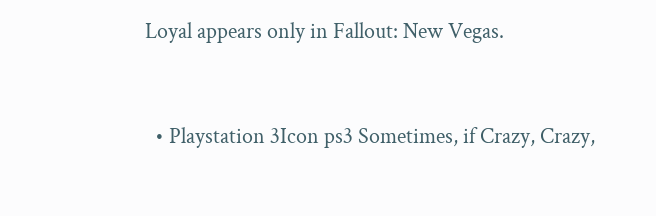Loyal appears only in Fallout: New Vegas.


  • Playstation 3Icon ps3 Sometimes, if Crazy, Crazy,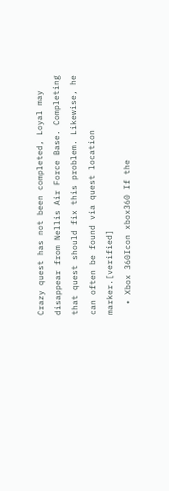Crazy quest has not been completed, Loyal may disappear from Nellis Air Force Base. Completing that quest should fix this problem. Likewise, he can often be found via quest location marker.[verified]
  • Xbox 360Icon xbox360 If the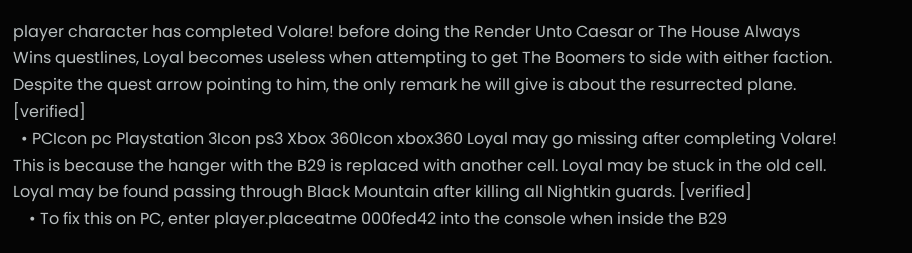player character has completed Volare! before doing the Render Unto Caesar or The House Always Wins questlines, Loyal becomes useless when attempting to get The Boomers to side with either faction. Despite the quest arrow pointing to him, the only remark he will give is about the resurrected plane. [verified]
  • PCIcon pc Playstation 3Icon ps3 Xbox 360Icon xbox360 Loyal may go missing after completing Volare! This is because the hanger with the B29 is replaced with another cell. Loyal may be stuck in the old cell. Loyal may be found passing through Black Mountain after killing all Nightkin guards. [verified]
    • To fix this on PC, enter player.placeatme 000fed42 into the console when inside the B29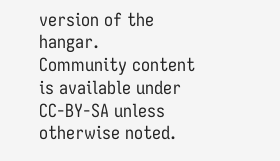version of the hangar.
Community content is available under CC-BY-SA unless otherwise noted.